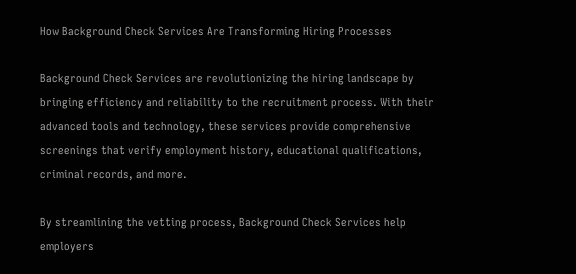How Background Check Services Are Transforming Hiring Processes

Background Check Services are revolutionizing the hiring landscape by bringing efficiency and reliability to the recruitment process. With their advanced tools and technology, these services provide comprehensive screenings that verify employment history, educational qualifications, criminal records, and more.

By streamlining the vetting process, Background Check Services help employers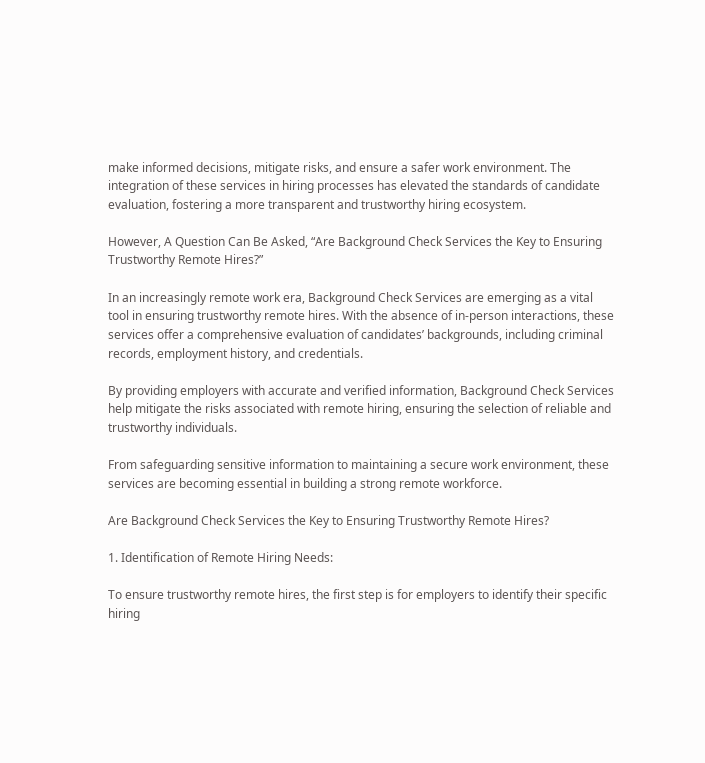make informed decisions, mitigate risks, and ensure a safer work environment. The integration of these services in hiring processes has elevated the standards of candidate evaluation, fostering a more transparent and trustworthy hiring ecosystem.

However, A Question Can Be Asked, “Are Background Check Services the Key to Ensuring Trustworthy Remote Hires?”

In an increasingly remote work era, Background Check Services are emerging as a vital tool in ensuring trustworthy remote hires. With the absence of in-person interactions, these services offer a comprehensive evaluation of candidates’ backgrounds, including criminal records, employment history, and credentials.

By providing employers with accurate and verified information, Background Check Services help mitigate the risks associated with remote hiring, ensuring the selection of reliable and trustworthy individuals.

From safeguarding sensitive information to maintaining a secure work environment, these services are becoming essential in building a strong remote workforce.

Are Background Check Services the Key to Ensuring Trustworthy Remote Hires?

1. Identification of Remote Hiring Needs:

To ensure trustworthy remote hires, the first step is for employers to identify their specific hiring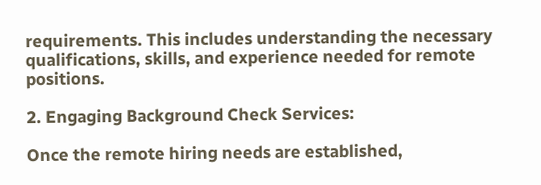requirements. This includes understanding the necessary qualifications, skills, and experience needed for remote positions.

2. Engaging Background Check Services:

Once the remote hiring needs are established,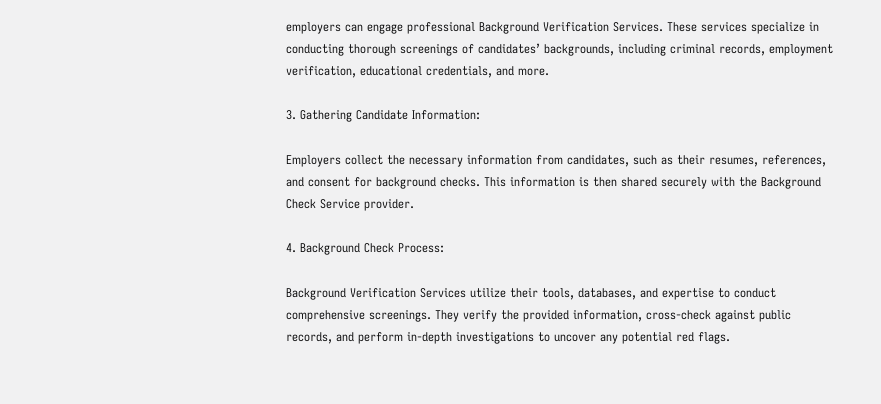employers can engage professional Background Verification Services. These services specialize in conducting thorough screenings of candidates’ backgrounds, including criminal records, employment verification, educational credentials, and more.

3. Gathering Candidate Information:

Employers collect the necessary information from candidates, such as their resumes, references, and consent for background checks. This information is then shared securely with the Background Check Service provider.

4. Background Check Process:

Background Verification Services utilize their tools, databases, and expertise to conduct comprehensive screenings. They verify the provided information, cross-check against public records, and perform in-depth investigations to uncover any potential red flags.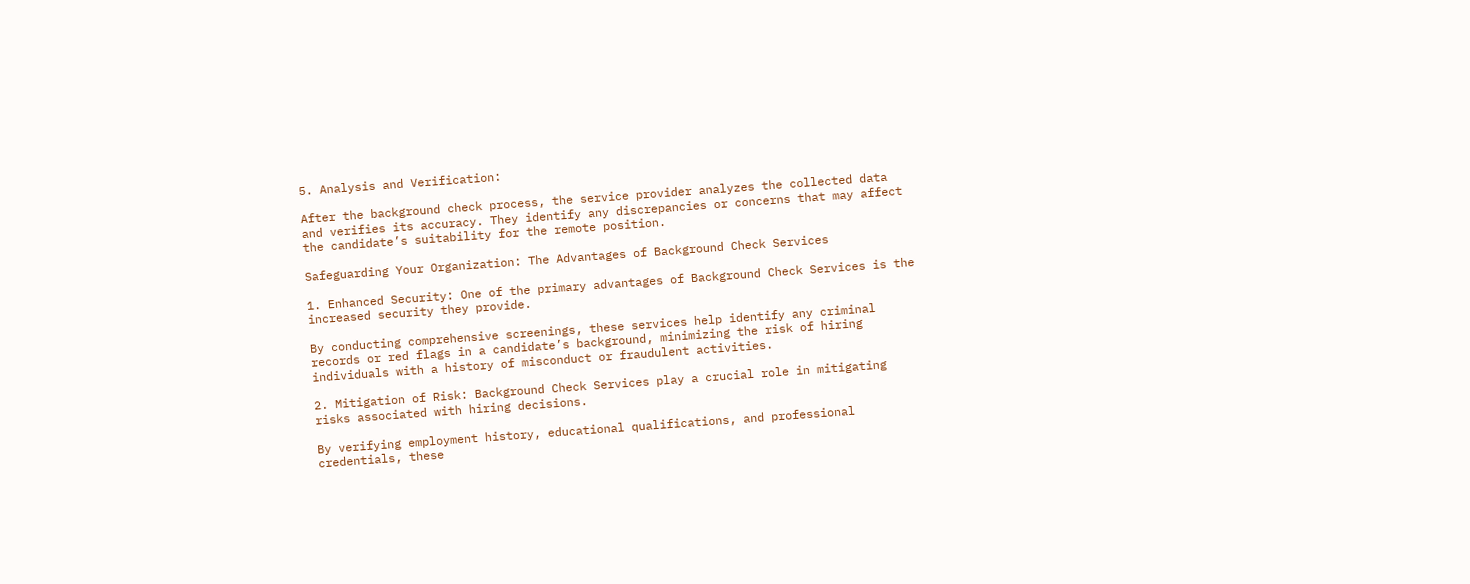5. Analysis and Verification:

After the background check process, the service provider analyzes the collected data and verifies its accuracy. They identify any discrepancies or concerns that may affect the candidate’s suitability for the remote position.

Safeguarding Your Organization: The Advantages of Background Check Services

1. Enhanced Security: One of the primary advantages of Background Check Services is the increased security they provide.

By conducting comprehensive screenings, these services help identify any criminal records or red flags in a candidate’s background, minimizing the risk of hiring individuals with a history of misconduct or fraudulent activities.

2. Mitigation of Risk: Background Check Services play a crucial role in mitigating risks associated with hiring decisions.

By verifying employment history, educational qualifications, and professional credentials, these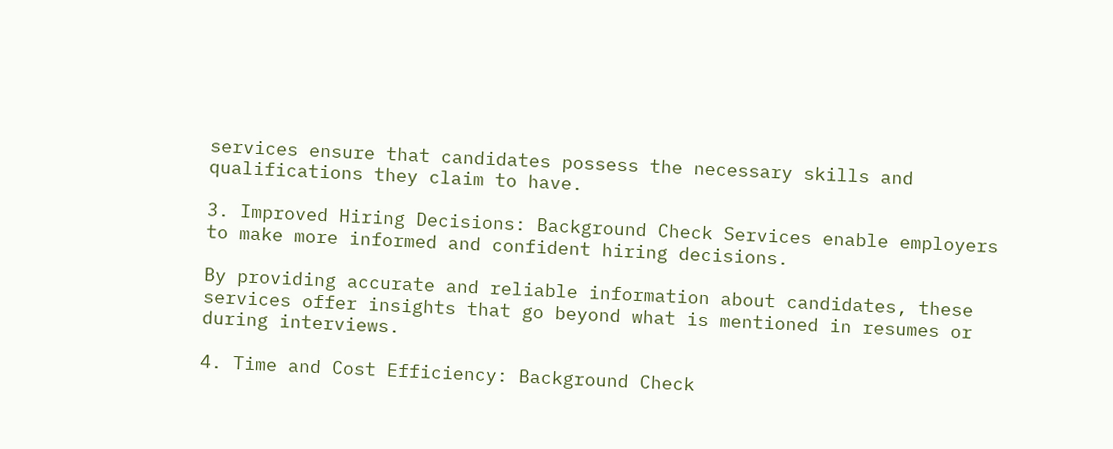services ensure that candidates possess the necessary skills and qualifications they claim to have.

3. Improved Hiring Decisions: Background Check Services enable employers to make more informed and confident hiring decisions.

By providing accurate and reliable information about candidates, these services offer insights that go beyond what is mentioned in resumes or during interviews.

4. Time and Cost Efficiency: Background Check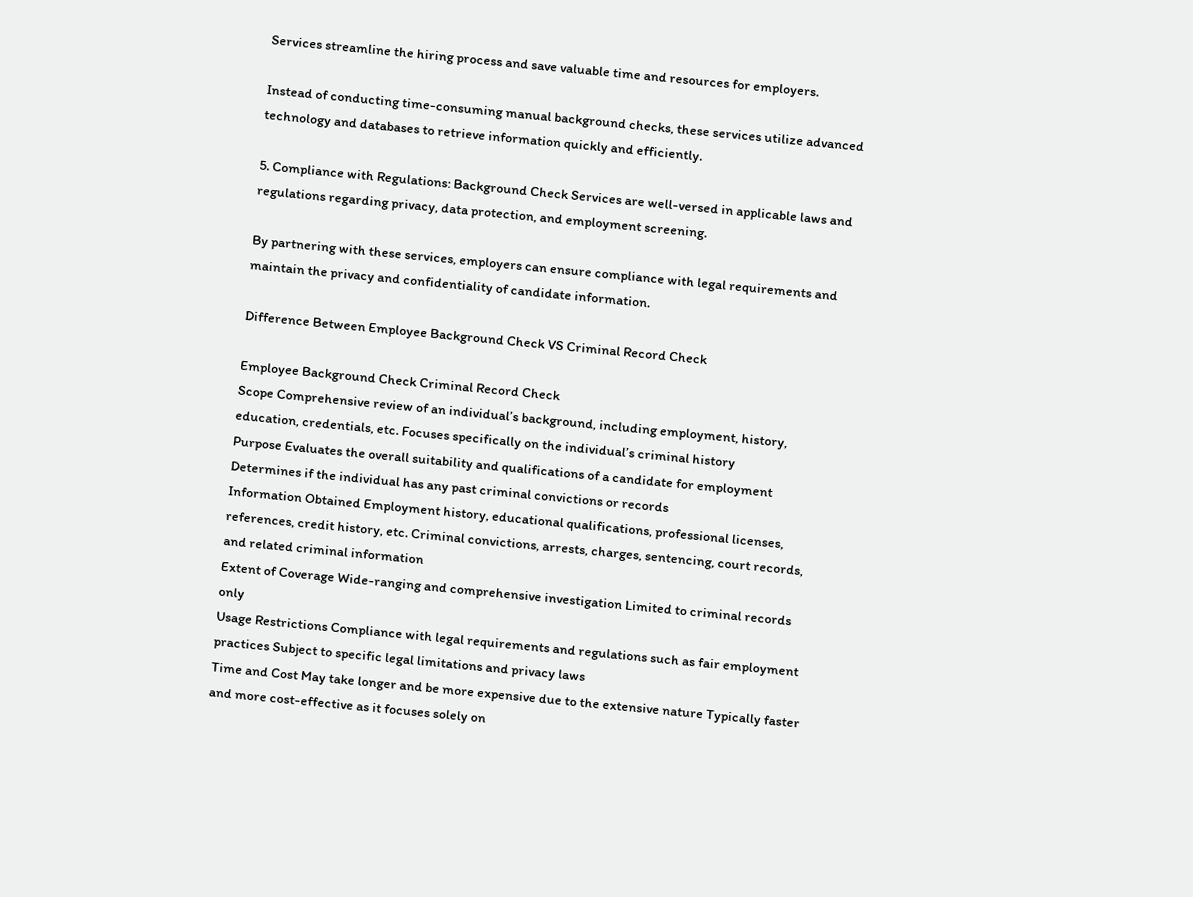Services streamline the hiring process and save valuable time and resources for employers.

Instead of conducting time-consuming manual background checks, these services utilize advanced technology and databases to retrieve information quickly and efficiently.

5. Compliance with Regulations: Background Check Services are well-versed in applicable laws and regulations regarding privacy, data protection, and employment screening.

By partnering with these services, employers can ensure compliance with legal requirements and maintain the privacy and confidentiality of candidate information.

Difference Between Employee Background Check VS Criminal Record Check

Employee Background Check Criminal Record Check
Scope Comprehensive review of an individual’s background, including employment, history, education, credentials, etc. Focuses specifically on the individual’s criminal history
Purpose Evaluates the overall suitability and qualifications of a candidate for employment Determines if the individual has any past criminal convictions or records
Information Obtained Employment history, educational qualifications, professional licenses, references, credit history, etc. Criminal convictions, arrests, charges, sentencing, court records, and related criminal information
Extent of Coverage Wide-ranging and comprehensive investigation Limited to criminal records only
Usage Restrictions Compliance with legal requirements and regulations such as fair employment practices Subject to specific legal limitations and privacy laws
Time and Cost May take longer and be more expensive due to the extensive nature Typically faster and more cost-effective as it focuses solely on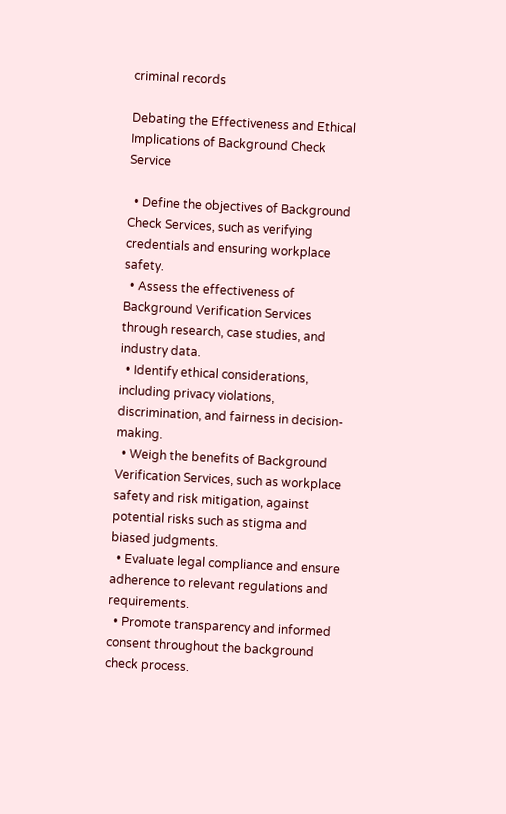criminal records

Debating the Effectiveness and Ethical Implications of Background Check Service

  • Define the objectives of Background Check Services, such as verifying credentials and ensuring workplace safety.
  • Assess the effectiveness of Background Verification Services through research, case studies, and industry data.
  • Identify ethical considerations, including privacy violations, discrimination, and fairness in decision-making.
  • Weigh the benefits of Background Verification Services, such as workplace safety and risk mitigation, against potential risks such as stigma and biased judgments.
  • Evaluate legal compliance and ensure adherence to relevant regulations and requirements.
  • Promote transparency and informed consent throughout the background check process.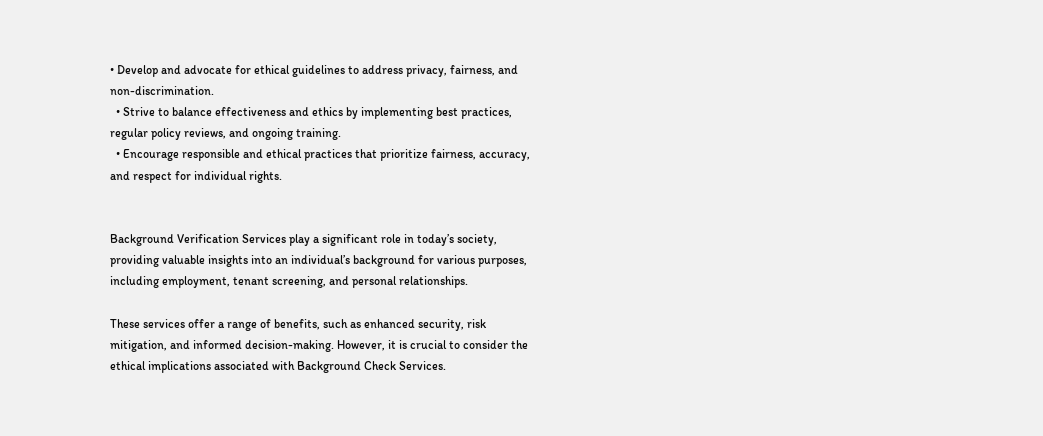• Develop and advocate for ethical guidelines to address privacy, fairness, and non-discrimination.
  • Strive to balance effectiveness and ethics by implementing best practices, regular policy reviews, and ongoing training.
  • Encourage responsible and ethical practices that prioritize fairness, accuracy, and respect for individual rights.


Background Verification Services play a significant role in today’s society, providing valuable insights into an individual’s background for various purposes, including employment, tenant screening, and personal relationships.

These services offer a range of benefits, such as enhanced security, risk mitigation, and informed decision-making. However, it is crucial to consider the ethical implications associated with Background Check Services.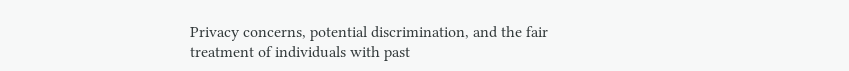Privacy concerns, potential discrimination, and the fair treatment of individuals with past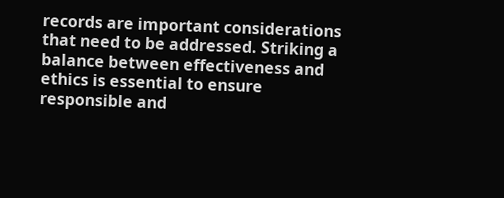records are important considerations that need to be addressed. Striking a balance between effectiveness and ethics is essential to ensure responsible and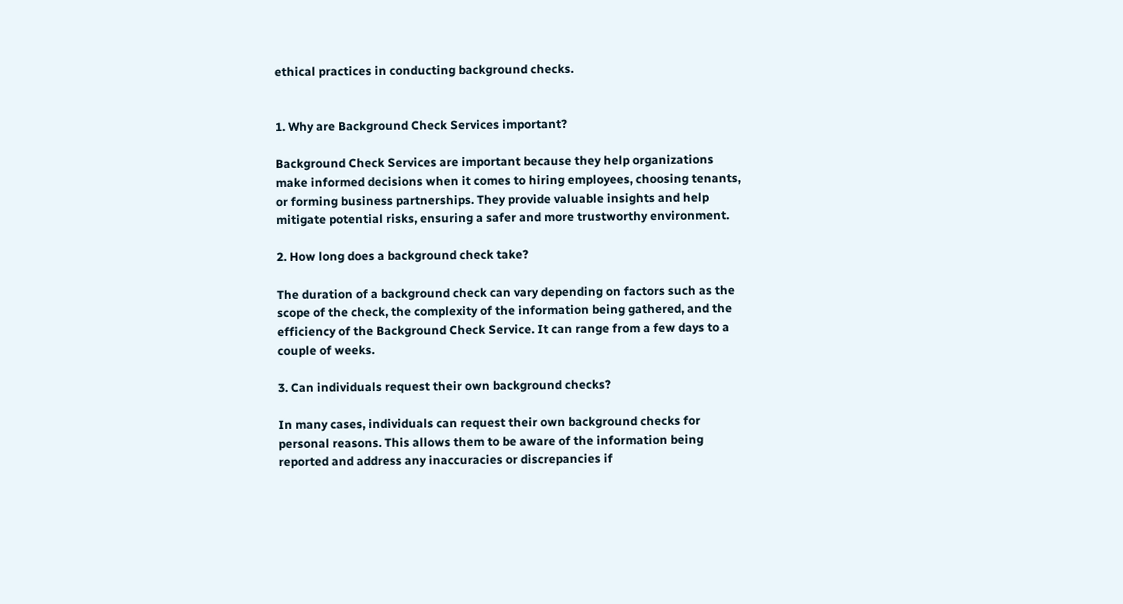ethical practices in conducting background checks.


1. Why are Background Check Services important?

Background Check Services are important because they help organizations make informed decisions when it comes to hiring employees, choosing tenants, or forming business partnerships. They provide valuable insights and help mitigate potential risks, ensuring a safer and more trustworthy environment.

2. How long does a background check take?

The duration of a background check can vary depending on factors such as the scope of the check, the complexity of the information being gathered, and the efficiency of the Background Check Service. It can range from a few days to a couple of weeks.

3. Can individuals request their own background checks?

In many cases, individuals can request their own background checks for personal reasons. This allows them to be aware of the information being reported and address any inaccuracies or discrepancies if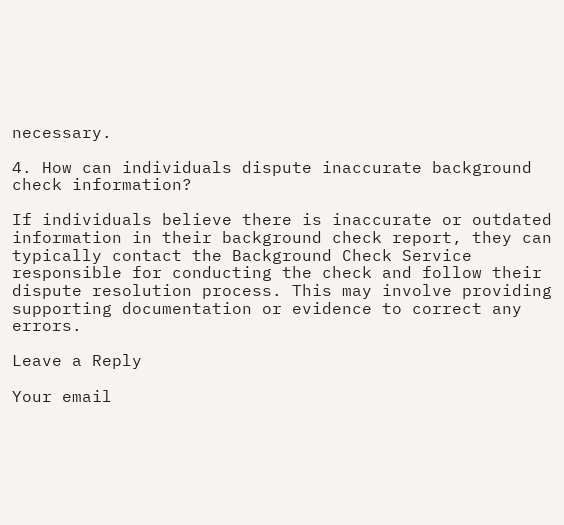necessary.

4. How can individuals dispute inaccurate background check information?

If individuals believe there is inaccurate or outdated information in their background check report, they can typically contact the Background Check Service responsible for conducting the check and follow their dispute resolution process. This may involve providing supporting documentation or evidence to correct any errors.

Leave a Reply

Your email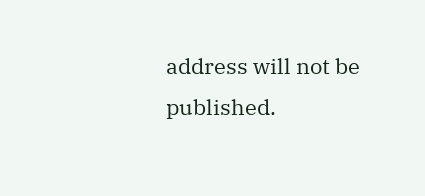address will not be published.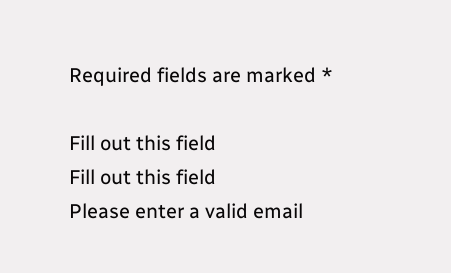Required fields are marked *

Fill out this field
Fill out this field
Please enter a valid email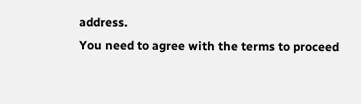address.
You need to agree with the terms to proceed